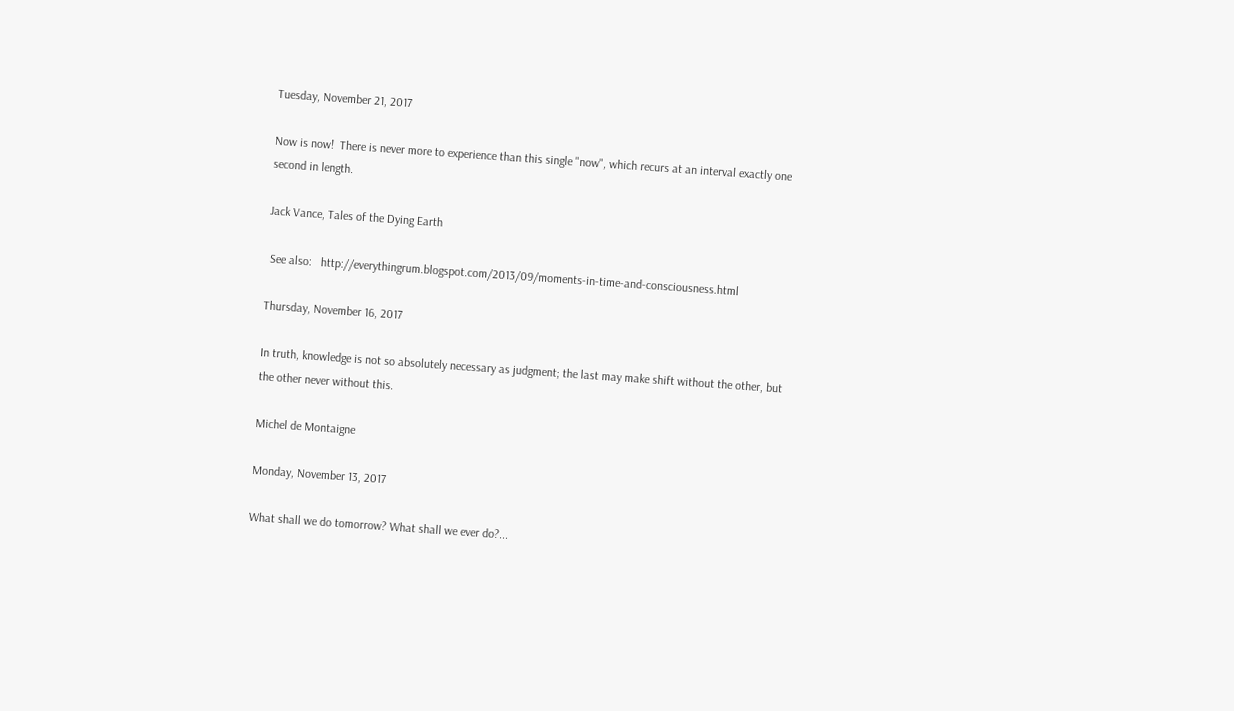Tuesday, November 21, 2017

Now is now!  There is never more to experience than this single "now", which recurs at an interval exactly one second in length.

Jack Vance, Tales of the Dying Earth

 See also:   http://everythingrum.blogspot.com/2013/09/moments-in-time-and-consciousness.html

Thursday, November 16, 2017

In truth, knowledge is not so absolutely necessary as judgment; the last may make shift without the other, but the other never without this.

Michel de Montaigne

Monday, November 13, 2017

What shall we do tomorrow? What shall we ever do?...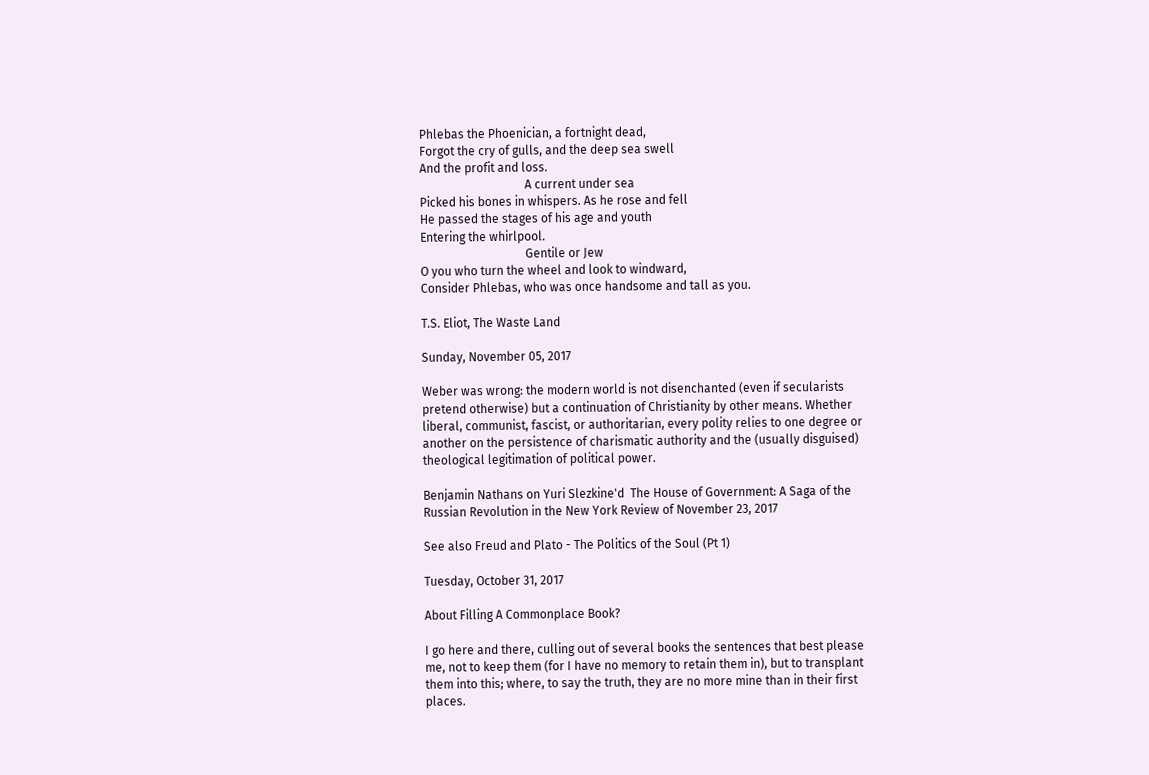Phlebas the Phoenician, a fortnight dead,
Forgot the cry of gulls, and the deep sea swell
And the profit and loss.
                                   A current under sea
Picked his bones in whispers. As he rose and fell
He passed the stages of his age and youth
Entering the whirlpool.
                                   Gentile or Jew
O you who turn the wheel and look to windward,
Consider Phlebas, who was once handsome and tall as you.

T.S. Eliot, The Waste Land

Sunday, November 05, 2017

Weber was wrong: the modern world is not disenchanted (even if secularists pretend otherwise) but a continuation of Christianity by other means. Whether liberal, communist, fascist, or authoritarian, every polity relies to one degree or another on the persistence of charismatic authority and the (usually disguised) theological legitimation of political power.

Benjamin Nathans on Yuri Slezkine'd  The House of Government: A Saga of the Russian Revolution in the New York Review of November 23, 2017

See also Freud and Plato - The Politics of the Soul (Pt 1)

Tuesday, October 31, 2017

About Filling A Commonplace Book?

I go here and there, culling out of several books the sentences that best please me, not to keep them (for I have no memory to retain them in), but to transplant them into this; where, to say the truth, they are no more mine than in their first places.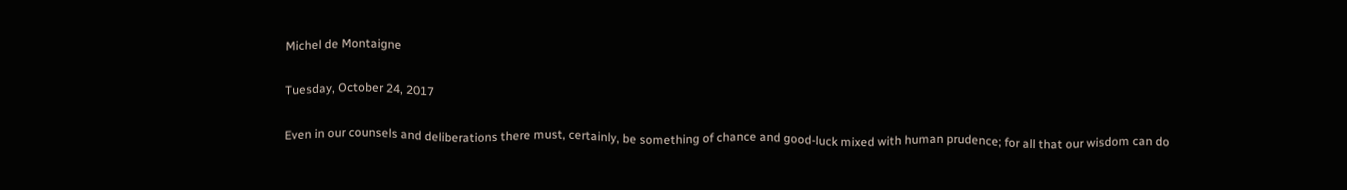Michel de Montaigne

Tuesday, October 24, 2017

Even in our counsels and deliberations there must, certainly, be something of chance and good-luck mixed with human prudence; for all that our wisdom can do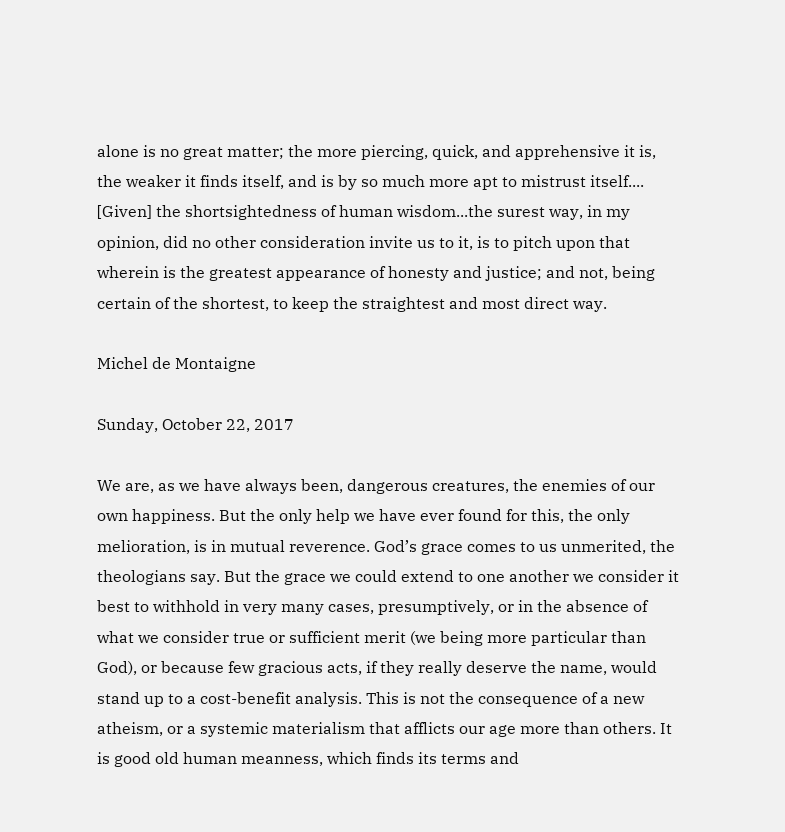alone is no great matter; the more piercing, quick, and apprehensive it is, the weaker it finds itself, and is by so much more apt to mistrust itself.... [Given] the shortsightedness of human wisdom...the surest way, in my opinion, did no other consideration invite us to it, is to pitch upon that wherein is the greatest appearance of honesty and justice; and not, being certain of the shortest, to keep the straightest and most direct way.

Michel de Montaigne

Sunday, October 22, 2017

We are, as we have always been, dangerous creatures, the enemies of our own happiness. But the only help we have ever found for this, the only melioration, is in mutual reverence. God’s grace comes to us unmerited, the theologians say. But the grace we could extend to one another we consider it best to withhold in very many cases, presumptively, or in the absence of what we consider true or sufficient merit (we being more particular than God), or because few gracious acts, if they really deserve the name, would stand up to a cost-benefit analysis. This is not the consequence of a new atheism, or a systemic materialism that afflicts our age more than others. It is good old human meanness, which finds its terms and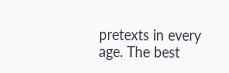pretexts in every age. The best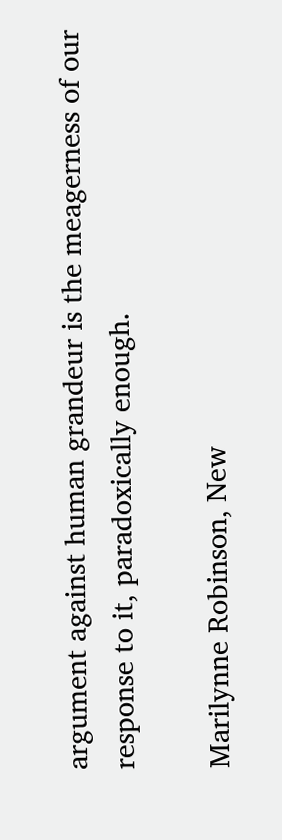argument against human grandeur is the meagerness of our response to it, paradoxically enough.

Marilynne Robinson, New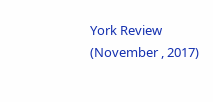York Review (November , 2017)